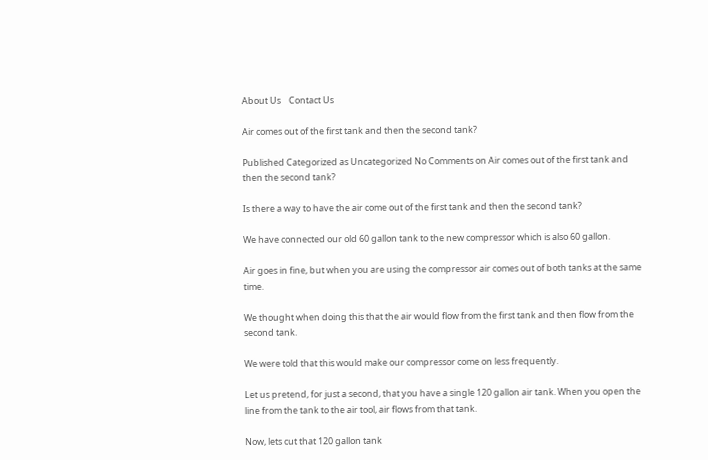About Us    Contact Us

Air comes out of the first tank and then the second tank?

Published Categorized as Uncategorized No Comments on Air comes out of the first tank and then the second tank?

Is there a way to have the air come out of the first tank and then the second tank?

We have connected our old 60 gallon tank to the new compressor which is also 60 gallon.

Air goes in fine, but when you are using the compressor air comes out of both tanks at the same time.

We thought when doing this that the air would flow from the first tank and then flow from the second tank.

We were told that this would make our compressor come on less frequently.

Let us pretend, for just a second, that you have a single 120 gallon air tank. When you open the line from the tank to the air tool, air flows from that tank.

Now, lets cut that 120 gallon tank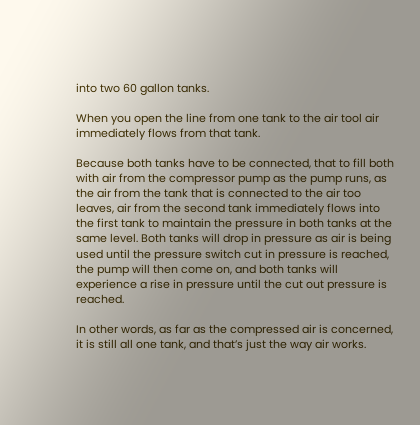into two 60 gallon tanks.

When you open the line from one tank to the air tool air immediately flows from that tank.

Because both tanks have to be connected, that to fill both with air from the compressor pump as the pump runs, as the air from the tank that is connected to the air too leaves, air from the second tank immediately flows into the first tank to maintain the pressure in both tanks at the same level. Both tanks will drop in pressure as air is being used until the pressure switch cut in pressure is reached, the pump will then come on, and both tanks will experience a rise in pressure until the cut out pressure is reached.

In other words, as far as the compressed air is concerned, it is still all one tank, and that’s just the way air works.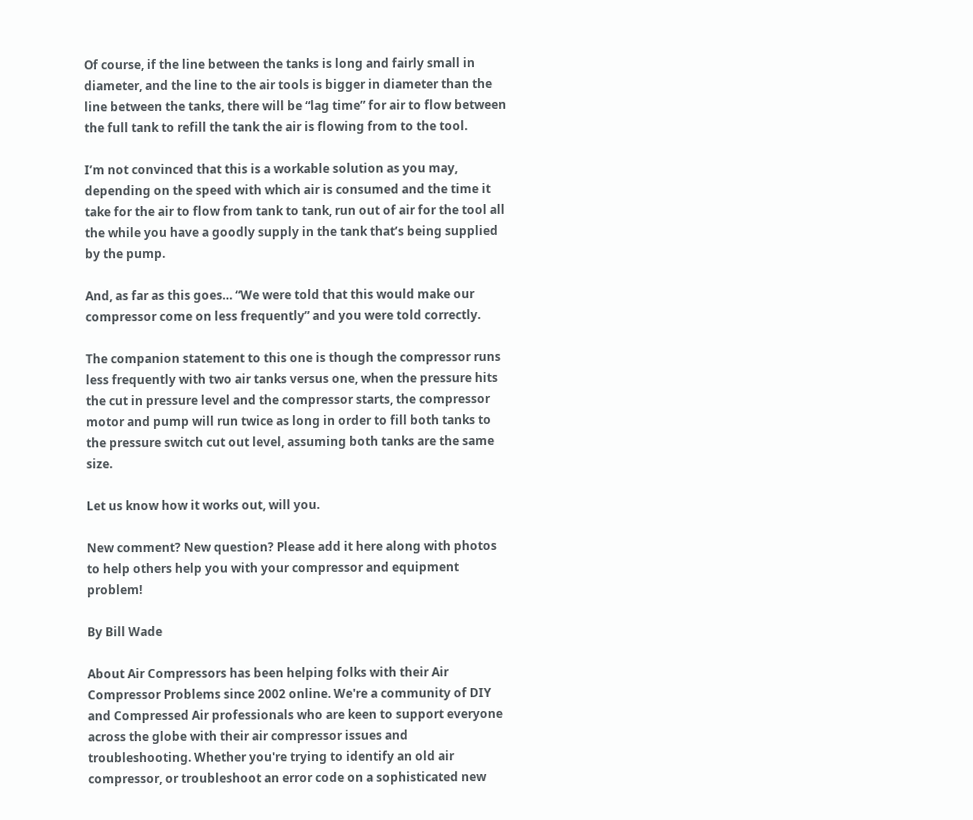Of course, if the line between the tanks is long and fairly small in diameter, and the line to the air tools is bigger in diameter than the line between the tanks, there will be “lag time” for air to flow between the full tank to refill the tank the air is flowing from to the tool.

I’m not convinced that this is a workable solution as you may, depending on the speed with which air is consumed and the time it take for the air to flow from tank to tank, run out of air for the tool all the while you have a goodly supply in the tank that’s being supplied by the pump.

And, as far as this goes… “We were told that this would make our compressor come on less frequently” and you were told correctly.

The companion statement to this one is though the compressor runs less frequently with two air tanks versus one, when the pressure hits the cut in pressure level and the compressor starts, the compressor motor and pump will run twice as long in order to fill both tanks to the pressure switch cut out level, assuming both tanks are the same size.

Let us know how it works out, will you.

New comment? New question? Please add it here along with photos to help others help you with your compressor and equipment problem!

By Bill Wade

About Air Compressors has been helping folks with their Air Compressor Problems since 2002 online. We're a community of DIY and Compressed Air professionals who are keen to support everyone across the globe with their air compressor issues and troubleshooting. Whether you're trying to identify an old air compressor, or troubleshoot an error code on a sophisticated new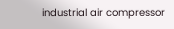industrial air compressor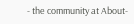- the community at About-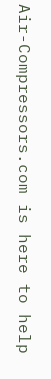Air-Compressors.com is here to help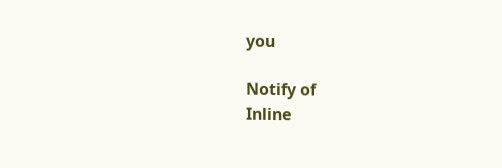you

Notify of
Inline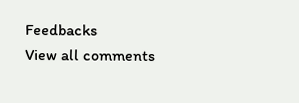Feedbacks
View all comments